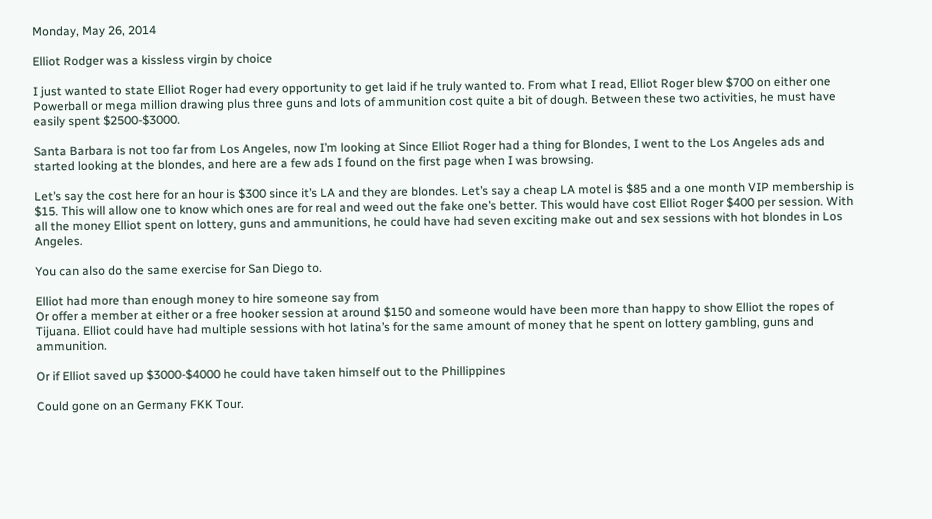Monday, May 26, 2014

Elliot Rodger was a kissless virgin by choice

I just wanted to state Elliot Roger had every opportunity to get laid if he truly wanted to. From what I read, Elliot Roger blew $700 on either one Powerball or mega million drawing plus three guns and lots of ammunition cost quite a bit of dough. Between these two activities, he must have easily spent $2500-$3000.

Santa Barbara is not too far from Los Angeles, now I’m looking at Since Elliot Roger had a thing for Blondes, I went to the Los Angeles ads and started looking at the blondes, and here are a few ads I found on the first page when I was browsing.

Let’s say the cost here for an hour is $300 since it’s LA and they are blondes. Let’s say a cheap LA motel is $85 and a one month VIP membership is $15. This will allow one to know which ones are for real and weed out the fake one’s better. This would have cost Elliot Roger $400 per session. With all the money Elliot spent on lottery, guns and ammunitions, he could have had seven exciting make out and sex sessions with hot blondes in Los Angeles.

You can also do the same exercise for San Diego to.

Elliot had more than enough money to hire someone say from
Or offer a member at either or a free hooker session at around $150 and someone would have been more than happy to show Elliot the ropes of Tijuana. Elliot could have had multiple sessions with hot latina’s for the same amount of money that he spent on lottery gambling, guns and ammunition.

Or if Elliot saved up $3000-$4000 he could have taken himself out to the Phillippines

Could gone on an Germany FKK Tour.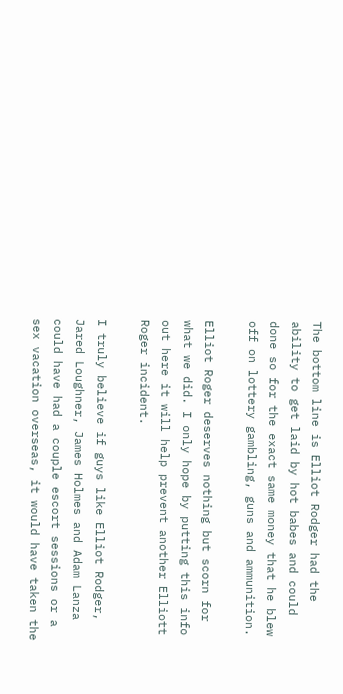The bottom line is Elliot Rodger had the ability to get laid by hot babes and could done so for the exact same money that he blew off on lottery gambling, guns and ammunition.

Elliot Roger deserves nothing but scorn for what we did. I only hope by putting this info out here it will help prevent another Elliott Roger incident.

I truly believe if guys like Elliot Rodger, Jared Loughner, James Holmes and Adam Lanza could have had a couple escort sessions or a sex vacation overseas, it would have taken the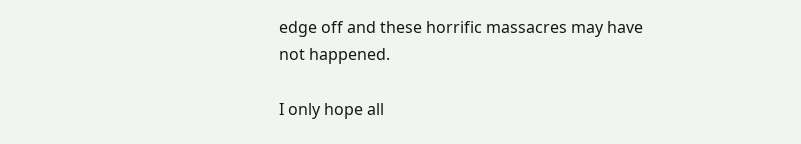edge off and these horrific massacres may have not happened.

I only hope all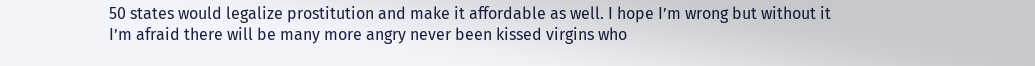50 states would legalize prostitution and make it affordable as well. I hope I’m wrong but without it I’m afraid there will be many more angry never been kissed virgins who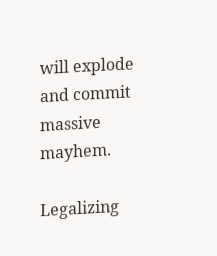will explode and commit massive mayhem.

Legalizing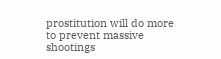prostitution will do more to prevent massive shootings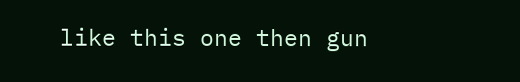like this one then gun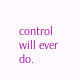control will ever do.